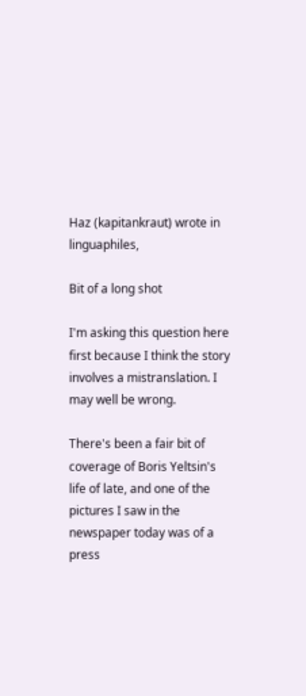Haz (kapitankraut) wrote in linguaphiles,

Bit of a long shot

I'm asking this question here first because I think the story involves a mistranslation. I may well be wrong.

There's been a fair bit of coverage of Boris Yeltsin's life of late, and one of the pictures I saw in the newspaper today was of a press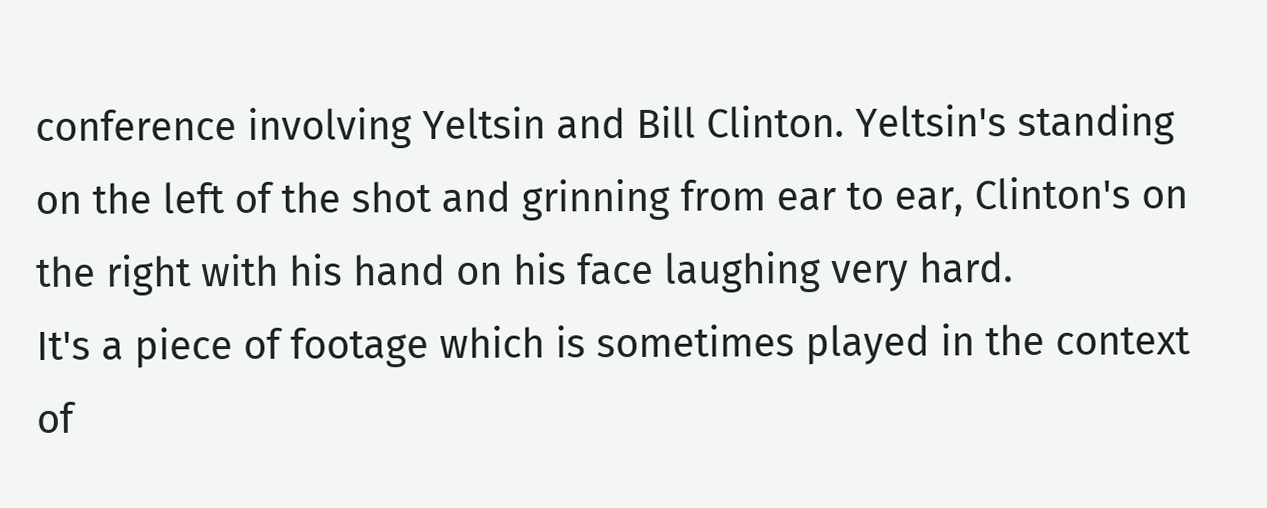conference involving Yeltsin and Bill Clinton. Yeltsin's standing on the left of the shot and grinning from ear to ear, Clinton's on the right with his hand on his face laughing very hard.
It's a piece of footage which is sometimes played in the context of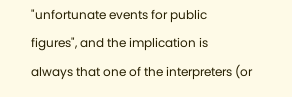"unfortunate events for public figures", and the implication is always that one of the interpreters (or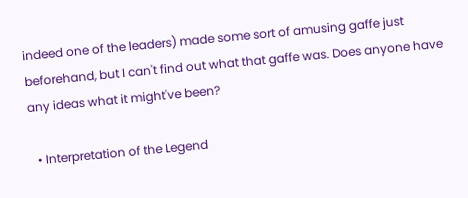indeed one of the leaders) made some sort of amusing gaffe just beforehand, but I can't find out what that gaffe was. Does anyone have any ideas what it might've been?

  • Interpretation of the Legend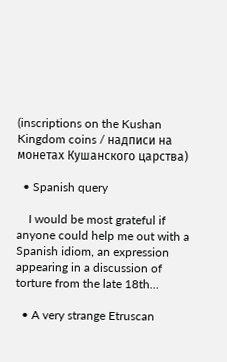(inscriptions on the Kushan Kingdom coins / надписи на монетах Кушанского царства)

  • Spanish query

    I would be most grateful if anyone could help me out with a Spanish idiom, an expression appearing in a discussion of torture from the late 18th…

  • A very strange Etruscan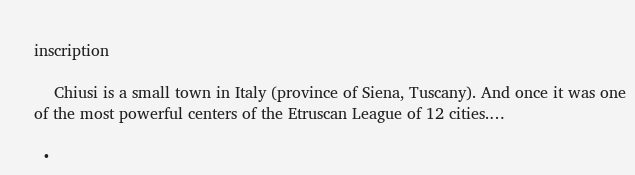inscription

    Chiusi is a small town in Italy (province of Siena, Tuscany). And once it was one of the most powerful centers of the Etruscan League of 12 cities.…

  •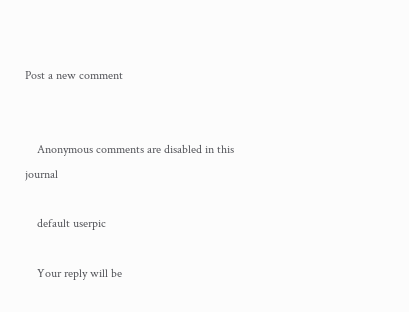Post a new comment


    Anonymous comments are disabled in this journal

    default userpic

    Your reply will be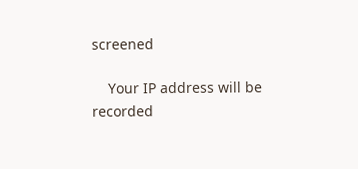screened

    Your IP address will be recorded